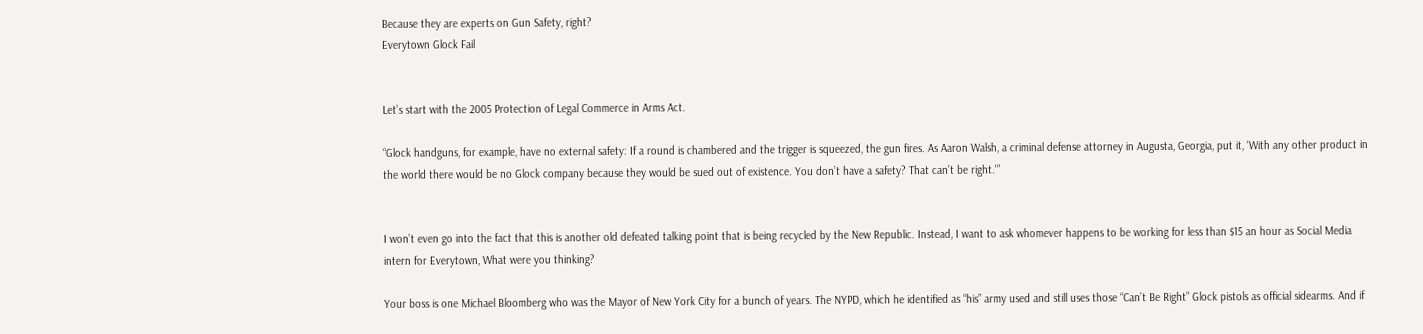Because they are experts on Gun Safety, right?
Everytown Glock Fail


Let’s start with the 2005 Protection of Legal Commerce in Arms Act.

“Glock handguns, for example, have no external safety: If a round is chambered and the trigger is squeezed, the gun fires. As Aaron Walsh, a criminal defense attorney in Augusta, Georgia, put it, ‘With any other product in the world there would be no Glock company because they would be sued out of existence. You don’t have a safety? That can’t be right.'”


I won’t even go into the fact that this is another old defeated talking point that is being recycled by the New Republic. Instead, I want to ask whomever happens to be working for less than $15 an hour as Social Media intern for Everytown, What were you thinking?

Your boss is one Michael Bloomberg who was the Mayor of New York City for a bunch of years. The NYPD, which he identified as “his” army used and still uses those “Can’t Be Right” Glock pistols as official sidearms. And if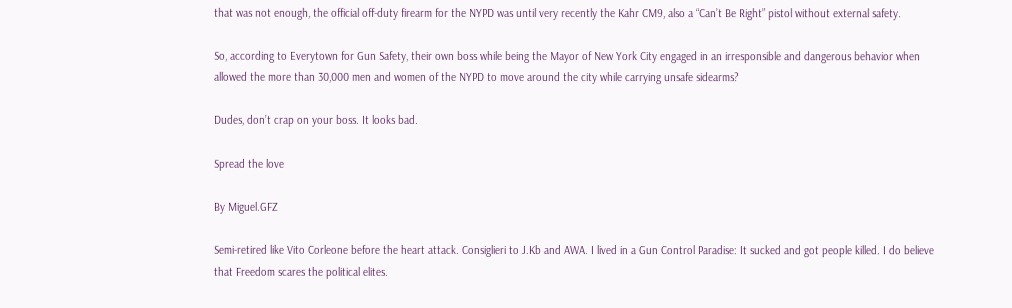that was not enough, the official off-duty firearm for the NYPD was until very recently the Kahr CM9, also a “Can’t Be Right” pistol without external safety.

So, according to Everytown for Gun Safety, their own boss while being the Mayor of New York City engaged in an irresponsible and dangerous behavior when allowed the more than 30,000 men and women of the NYPD to move around the city while carrying unsafe sidearms?

Dudes, don’t crap on your boss. It looks bad.

Spread the love

By Miguel.GFZ

Semi-retired like Vito Corleone before the heart attack. Consiglieri to J.Kb and AWA. I lived in a Gun Control Paradise: It sucked and got people killed. I do believe that Freedom scares the political elites.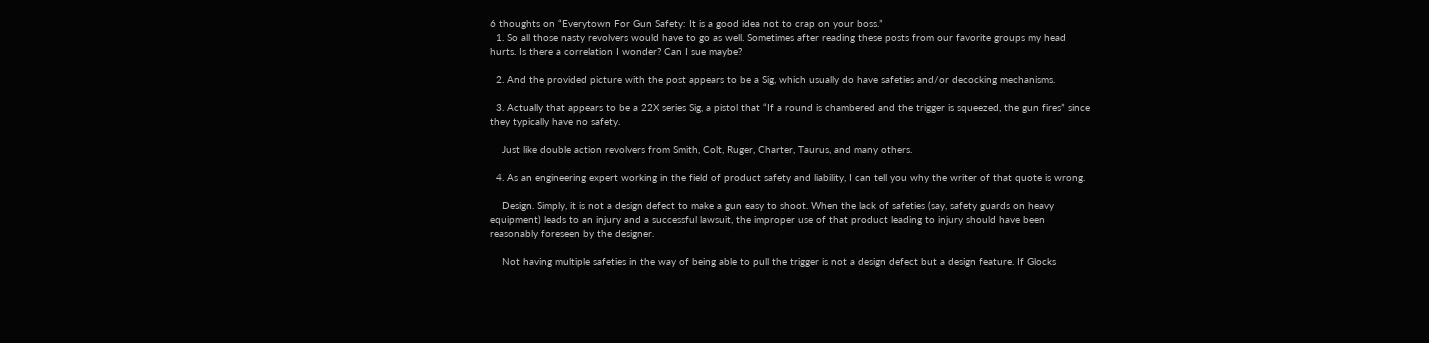6 thoughts on “Everytown For Gun Safety: It is a good idea not to crap on your boss.”
  1. So all those nasty revolvers would have to go as well. Sometimes after reading these posts from our favorite groups my head hurts. Is there a correlation I wonder? Can I sue maybe?

  2. And the provided picture with the post appears to be a Sig, which usually do have safeties and/or decocking mechanisms.

  3. Actually that appears to be a 22X series Sig, a pistol that “If a round is chambered and the trigger is squeezed, the gun fires” since they typically have no safety.

    Just like double action revolvers from Smith, Colt, Ruger, Charter, Taurus, and many others.

  4. As an engineering expert working in the field of product safety and liability, I can tell you why the writer of that quote is wrong.

    Design. Simply, it is not a design defect to make a gun easy to shoot. When the lack of safeties (say, safety guards on heavy equipment) leads to an injury and a successful lawsuit, the improper use of that product leading to injury should have been reasonably foreseen by the designer.

    Not having multiple safeties in the way of being able to pull the trigger is not a design defect but a design feature. If Glocks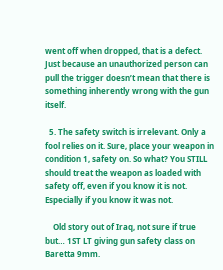went off when dropped, that is a defect. Just because an unauthorized person can pull the trigger doesn’t mean that there is something inherently wrong with the gun itself.

  5. The safety switch is irrelevant. Only a fool relies on it. Sure, place your weapon in condition 1, safety on. So what? You STILL should treat the weapon as loaded with safety off, even if you know it is not. Especially if you know it was not.

    Old story out of Iraq, not sure if true but… 1ST LT giving gun safety class on Baretta 9mm.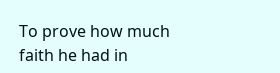To prove how much faith he had in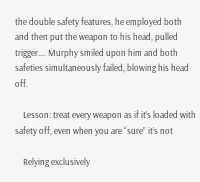the double safety features, he employed both and then put the weapon to his head, pulled trigger…. Murphy smiled upon him and both safeties simultaneously failed, blowing his head off.

    Lesson: treat every weapon as if it’s loaded with safety off, even when you are “sure” it’s not

    Relying exclusively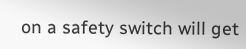on a safety switch will get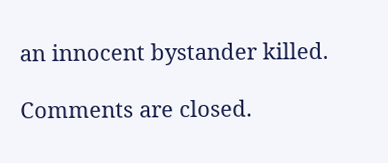an innocent bystander killed.

Comments are closed.